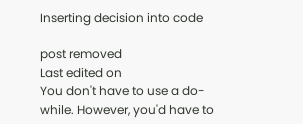Inserting decision into code

post removed
Last edited on
You don't have to use a do-while. However, you'd have to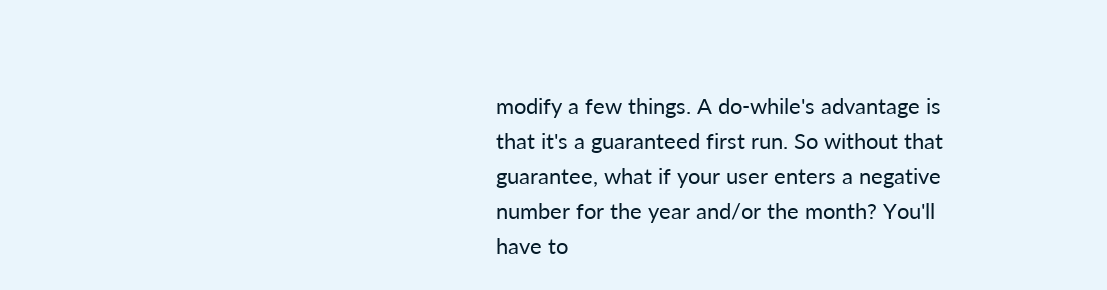modify a few things. A do-while's advantage is that it's a guaranteed first run. So without that guarantee, what if your user enters a negative number for the year and/or the month? You'll have to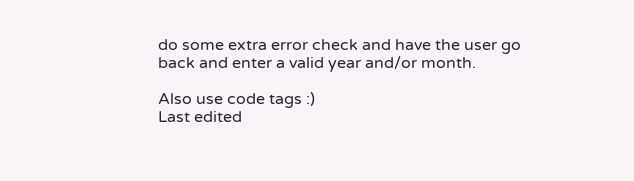do some extra error check and have the user go back and enter a valid year and/or month.

Also use code tags :)
Last edited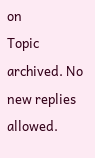on
Topic archived. No new replies allowed.